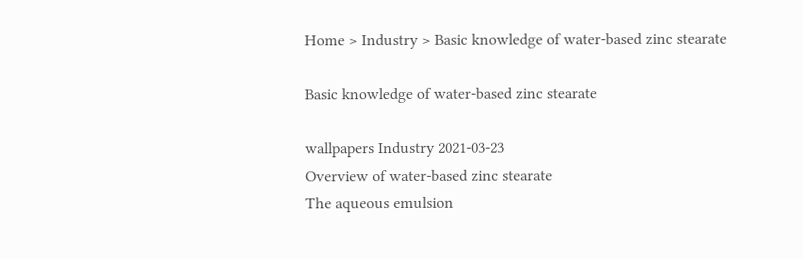Home > Industry > Basic knowledge of water-based zinc stearate

Basic knowledge of water-based zinc stearate

wallpapers Industry 2021-03-23
Overview of water-based zinc stearate
The aqueous emulsion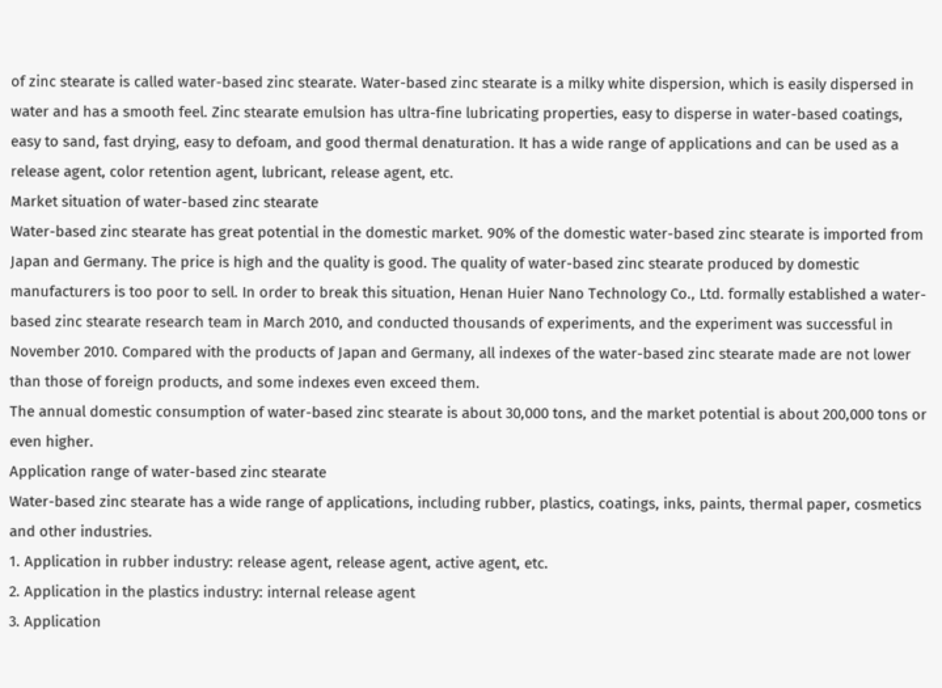of zinc stearate is called water-based zinc stearate. Water-based zinc stearate is a milky white dispersion, which is easily dispersed in water and has a smooth feel. Zinc stearate emulsion has ultra-fine lubricating properties, easy to disperse in water-based coatings, easy to sand, fast drying, easy to defoam, and good thermal denaturation. It has a wide range of applications and can be used as a release agent, color retention agent, lubricant, release agent, etc.
Market situation of water-based zinc stearate
Water-based zinc stearate has great potential in the domestic market. 90% of the domestic water-based zinc stearate is imported from Japan and Germany. The price is high and the quality is good. The quality of water-based zinc stearate produced by domestic manufacturers is too poor to sell. In order to break this situation, Henan Huier Nano Technology Co., Ltd. formally established a water-based zinc stearate research team in March 2010, and conducted thousands of experiments, and the experiment was successful in November 2010. Compared with the products of Japan and Germany, all indexes of the water-based zinc stearate made are not lower than those of foreign products, and some indexes even exceed them.
The annual domestic consumption of water-based zinc stearate is about 30,000 tons, and the market potential is about 200,000 tons or even higher.
Application range of water-based zinc stearate
Water-based zinc stearate has a wide range of applications, including rubber, plastics, coatings, inks, paints, thermal paper, cosmetics and other industries.
1. Application in rubber industry: release agent, release agent, active agent, etc.
2. Application in the plastics industry: internal release agent
3. Application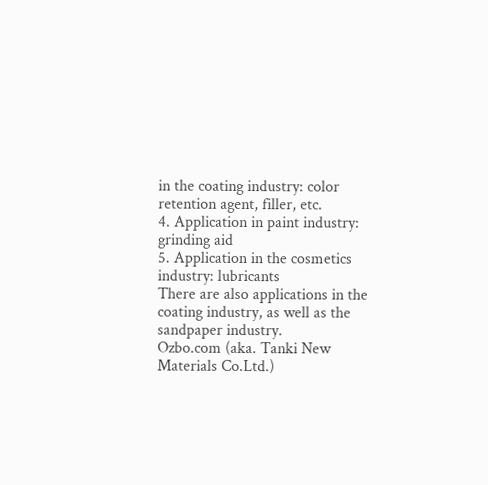in the coating industry: color retention agent, filler, etc.
4. Application in paint industry: grinding aid
5. Application in the cosmetics industry: lubricants
There are also applications in the coating industry, as well as the sandpaper industry.
Ozbo.com (aka. Tanki New Materials Co.Ltd.)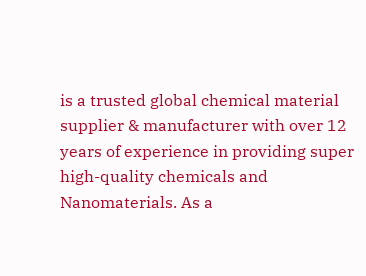is a trusted global chemical material supplier & manufacturer with over 12 years of experience in providing super high-quality chemicals and Nanomaterials. As a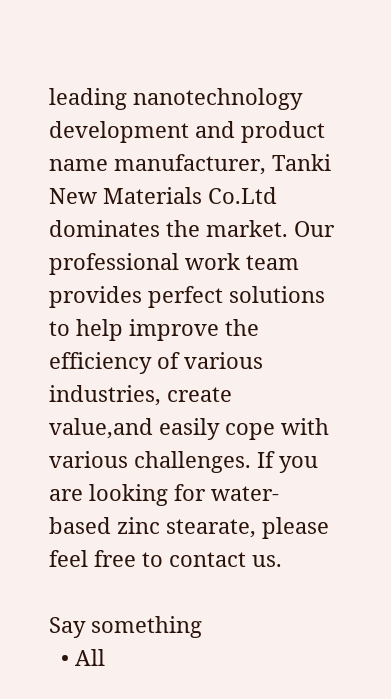leading nanotechnology development and product name manufacturer, Tanki New Materials Co.Ltd dominates the market. Our professional work team provides perfect solutions to help improve the efficiency of various industries, create value,and easily cope with various challenges. If you are looking for water-based zinc stearate, please feel free to contact us.

Say something
  • All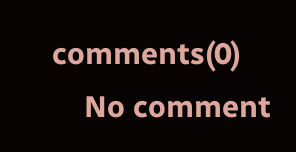comments(0)
    No comment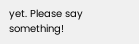yet. Please say something!